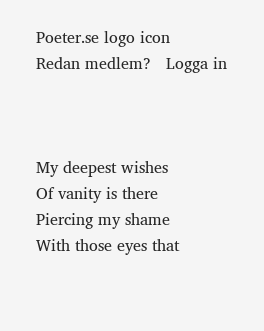Poeter.se logo icon
Redan medlem?   Logga in



My deepest wishes
Of vanity is there
Piercing my shame
With those eyes that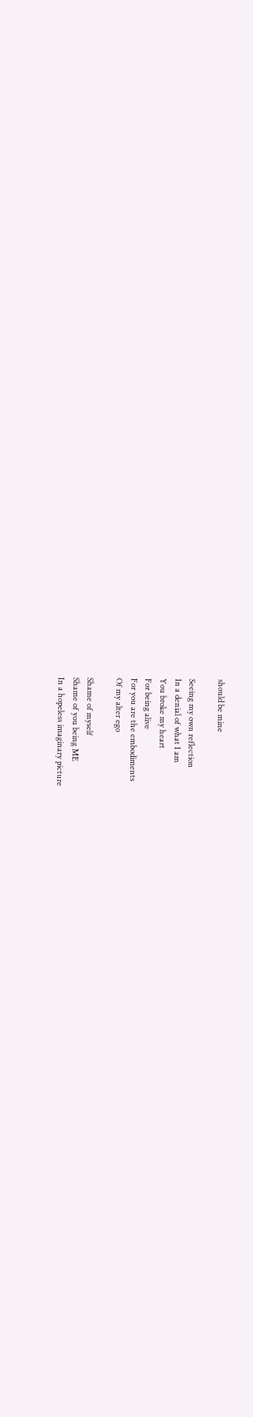should be mine

Seeing my own reflection
In a denial of what I am
You broke my heart
For being alive
For you are the embodiments
Of my alter ego

Shame of myself
Shame of you being ME
In a hopeless imaginary picture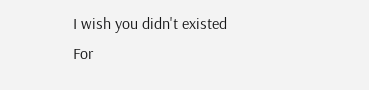I wish you didn't existed
For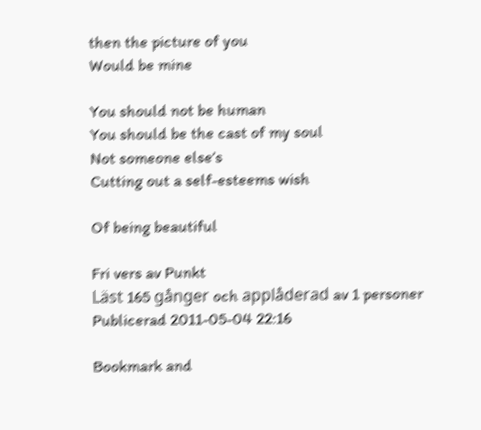then the picture of you
Would be mine

You should not be human
You should be the cast of my soul
Not someone else’s
Cutting out a self-esteems wish

Of being beautiful

Fri vers av Punkt
Läst 165 gånger och applåderad av 1 personer
Publicerad 2011-05-04 22:16

Bookmark and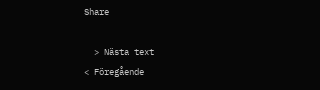Share

  > Nästa text
< Föregående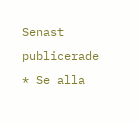Senast publicerade
* Se alla